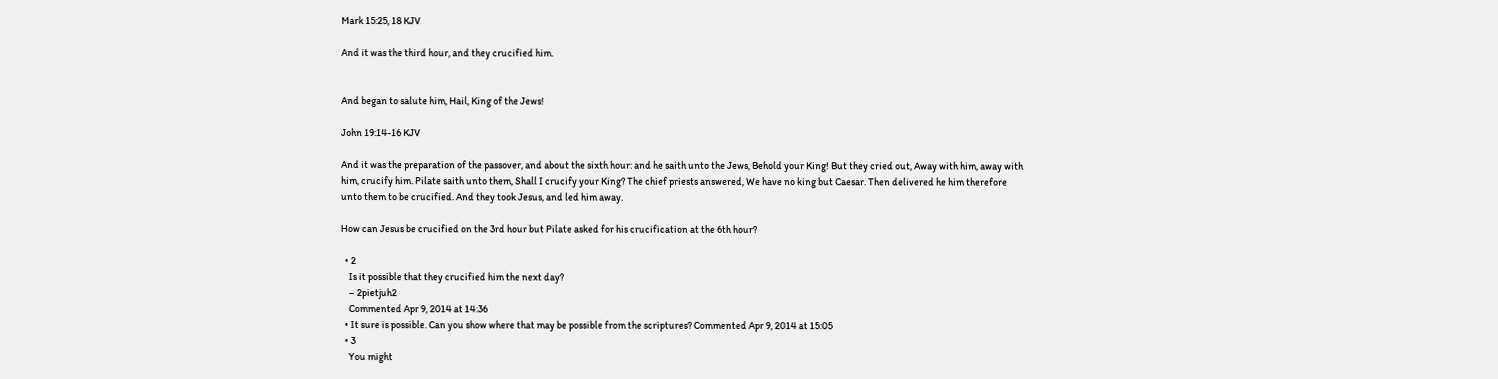Mark 15:25, 18 KJV

And it was the third hour, and they crucified him.


And began to salute him, Hail, King of the Jews!

John 19:14-16 KJV

And it was the preparation of the passover, and about the sixth hour: and he saith unto the Jews, Behold your King! But they cried out, Away with him, away with him, crucify him. Pilate saith unto them, Shall I crucify your King? The chief priests answered, We have no king but Caesar. Then delivered he him therefore unto them to be crucified. And they took Jesus, and led him away.

How can Jesus be crucified on the 3rd hour but Pilate asked for his crucification at the 6th hour?

  • 2
    Is it possible that they crucified him the next day?
    – 2pietjuh2
    Commented Apr 9, 2014 at 14:36
  • It sure is possible. Can you show where that may be possible from the scriptures? Commented Apr 9, 2014 at 15:05
  • 3
    You might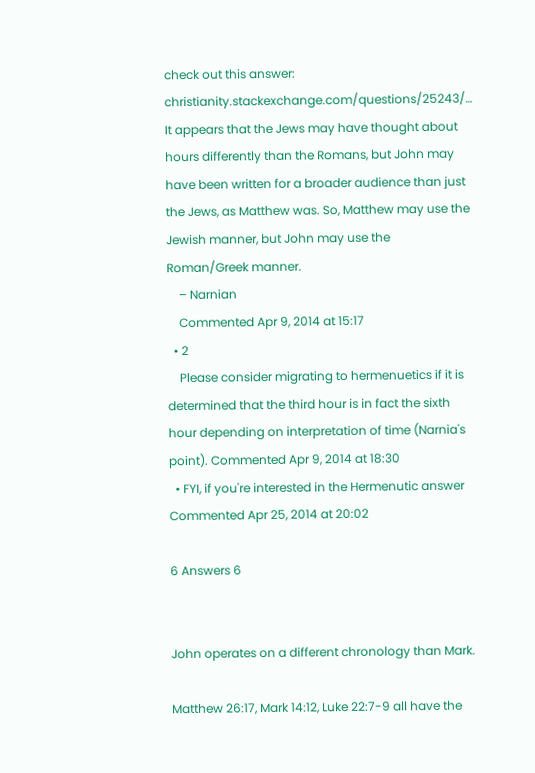check out this answer: christianity.stackexchange.com/questions/25243/… It appears that the Jews may have thought about hours differently than the Romans, but John may have been written for a broader audience than just the Jews, as Matthew was. So, Matthew may use the Jewish manner, but John may use the Roman/Greek manner.
    – Narnian
    Commented Apr 9, 2014 at 15:17
  • 2
    Please consider migrating to hermenuetics if it is determined that the third hour is in fact the sixth hour depending on interpretation of time (Narnia's point). Commented Apr 9, 2014 at 18:30
  • FYI, if you're interested in the Hermenutic answer Commented Apr 25, 2014 at 20:02

6 Answers 6


John operates on a different chronology than Mark.

Matthew 26:17, Mark 14:12, Luke 22:7-9 all have the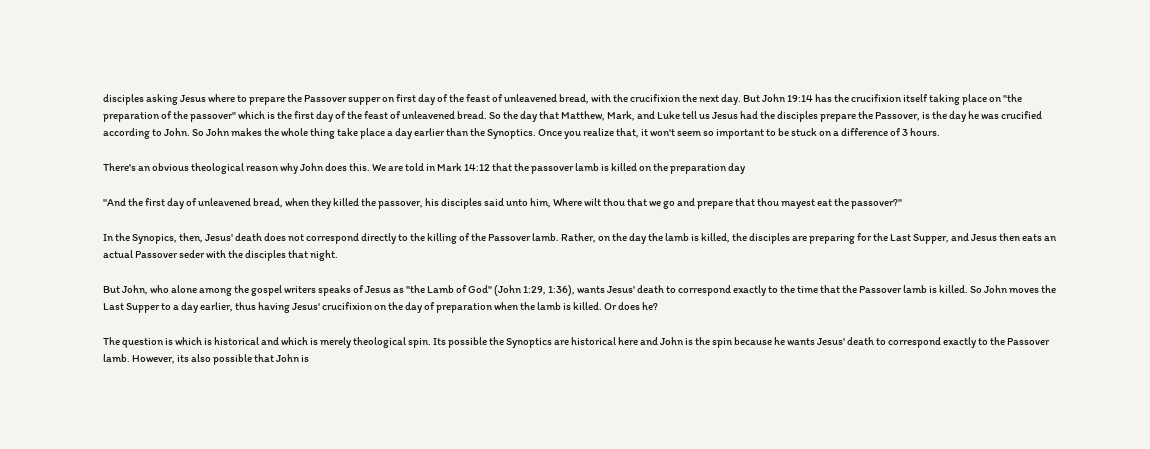disciples asking Jesus where to prepare the Passover supper on first day of the feast of unleavened bread, with the crucifixion the next day. But John 19:14 has the crucifixion itself taking place on "the preparation of the passover" which is the first day of the feast of unleavened bread. So the day that Matthew, Mark, and Luke tell us Jesus had the disciples prepare the Passover, is the day he was crucified according to John. So John makes the whole thing take place a day earlier than the Synoptics. Once you realize that, it won't seem so important to be stuck on a difference of 3 hours.

There's an obvious theological reason why John does this. We are told in Mark 14:12 that the passover lamb is killed on the preparation day

"And the first day of unleavened bread, when they killed the passover, his disciples said unto him, Where wilt thou that we go and prepare that thou mayest eat the passover?"

In the Synopics, then, Jesus' death does not correspond directly to the killing of the Passover lamb. Rather, on the day the lamb is killed, the disciples are preparing for the Last Supper, and Jesus then eats an actual Passover seder with the disciples that night.

But John, who alone among the gospel writers speaks of Jesus as "the Lamb of God" (John 1:29, 1:36), wants Jesus' death to correspond exactly to the time that the Passover lamb is killed. So John moves the Last Supper to a day earlier, thus having Jesus' crucifixion on the day of preparation when the lamb is killed. Or does he?

The question is which is historical and which is merely theological spin. Its possible the Synoptics are historical here and John is the spin because he wants Jesus' death to correspond exactly to the Passover lamb. However, its also possible that John is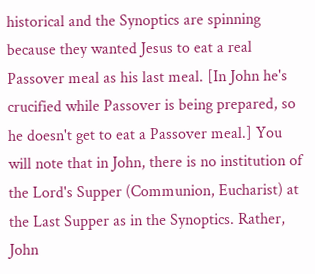historical and the Synoptics are spinning because they wanted Jesus to eat a real Passover meal as his last meal. [In John he's crucified while Passover is being prepared, so he doesn't get to eat a Passover meal.] You will note that in John, there is no institution of the Lord's Supper (Communion, Eucharist) at the Last Supper as in the Synoptics. Rather, John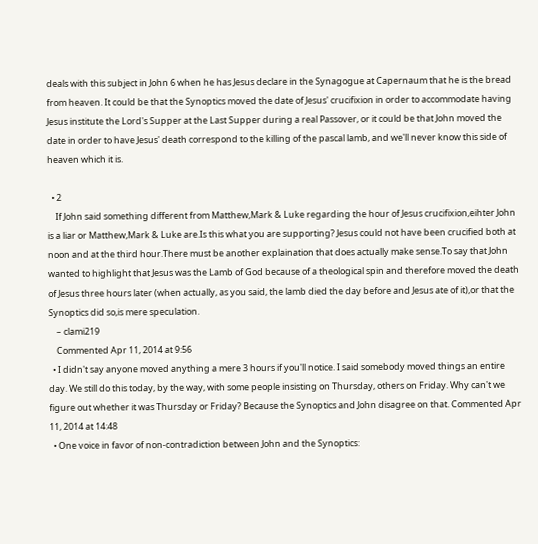deals with this subject in John 6 when he has Jesus declare in the Synagogue at Capernaum that he is the bread from heaven. It could be that the Synoptics moved the date of Jesus' crucifixion in order to accommodate having Jesus institute the Lord's Supper at the Last Supper during a real Passover, or it could be that John moved the date in order to have Jesus' death correspond to the killing of the pascal lamb, and we'll never know this side of heaven which it is.

  • 2
    If John said something different from Matthew,Mark & Luke regarding the hour of Jesus crucifixion,eihter John is a liar or Matthew,Mark & Luke are.Is this what you are supporting? Jesus could not have been crucified both at noon and at the third hour.There must be another explaination that does actually make sense.To say that John wanted to highlight that Jesus was the Lamb of God because of a theological spin and therefore moved the death of Jesus three hours later (when actually, as you said, the lamb died the day before and Jesus ate of it),or that the Synoptics did so,is mere speculation.
    – clami219
    Commented Apr 11, 2014 at 9:56
  • I didn't say anyone moved anything a mere 3 hours if you'll notice. I said somebody moved things an entire day. We still do this today, by the way, with some people insisting on Thursday, others on Friday. Why can't we figure out whether it was Thursday or Friday? Because the Synoptics and John disagree on that. Commented Apr 11, 2014 at 14:48
  • One voice in favor of non-contradiction between John and the Synoptics: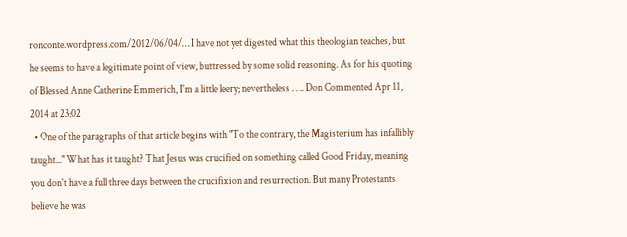ronconte.wordpress.com/2012/06/04/… I have not yet digested what this theologian teaches, but he seems to have a legitimate point of view, buttressed by some solid reasoning. As for his quoting of Blessed Anne Catherine Emmerich, I'm a little leery; nevertheless . . .. Don Commented Apr 11, 2014 at 23:02
  • One of the paragraphs of that article begins with "To the contrary, the Magisterium has infallibly taught..." What has it taught? That Jesus was crucified on something called Good Friday, meaning you don't have a full three days between the crucifixion and resurrection. But many Protestants believe he was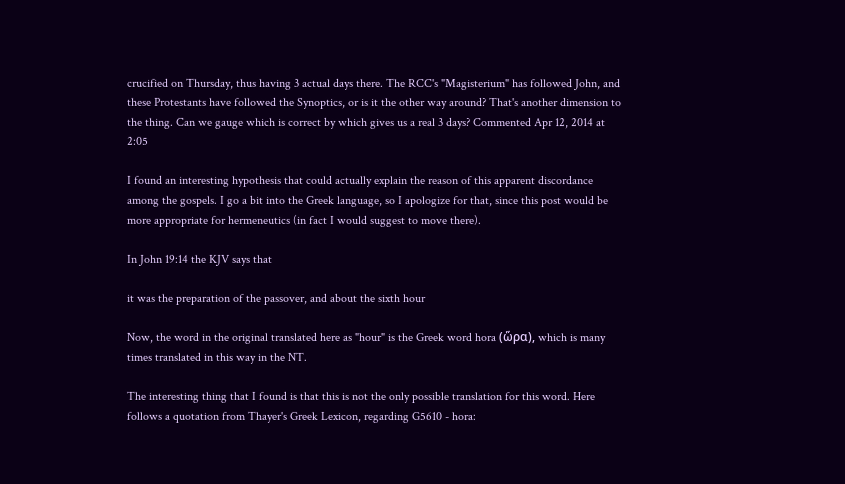crucified on Thursday, thus having 3 actual days there. The RCC's "Magisterium" has followed John, and these Protestants have followed the Synoptics, or is it the other way around? That's another dimension to the thing. Can we gauge which is correct by which gives us a real 3 days? Commented Apr 12, 2014 at 2:05

I found an interesting hypothesis that could actually explain the reason of this apparent discordance among the gospels. I go a bit into the Greek language, so I apologize for that, since this post would be more appropriate for hermeneutics (in fact I would suggest to move there).

In John 19:14 the KJV says that

it was the preparation of the passover, and about the sixth hour

Now, the word in the original translated here as "hour" is the Greek word hora (ὥρα), which is many times translated in this way in the NT.

The interesting thing that I found is that this is not the only possible translation for this word. Here follows a quotation from Thayer's Greek Lexicon, regarding G5610 - hora: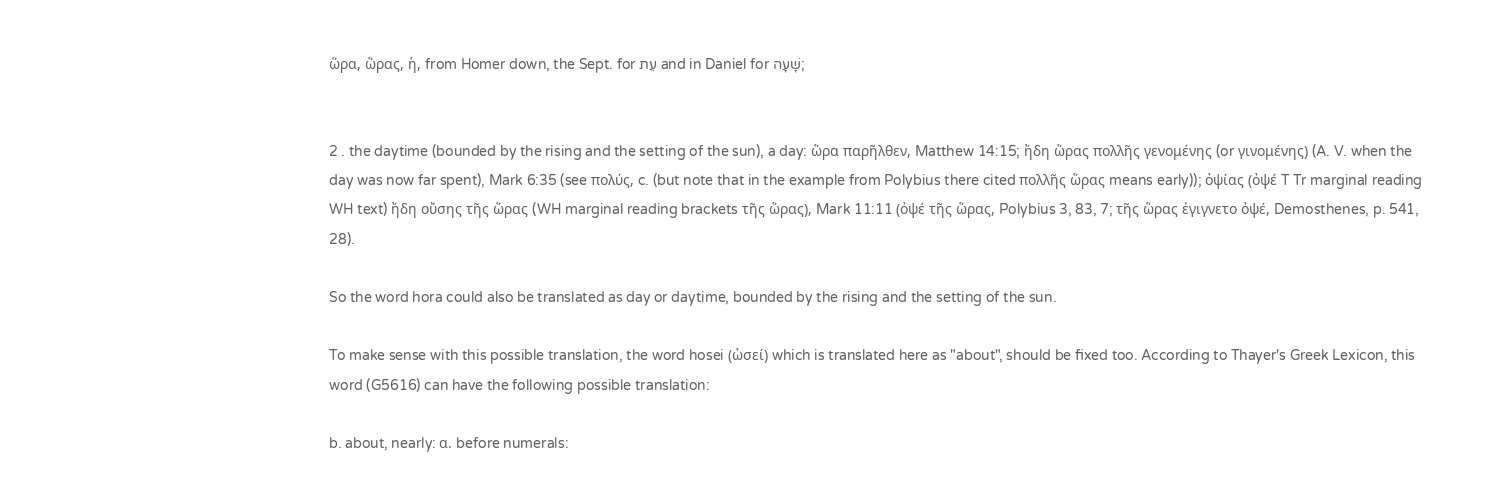ὥρα, ὥρας, ἡ, from Homer down, the Sept. for עֵת and in Daniel for שָׁעָה;


2 . the daytime (bounded by the rising and the setting of the sun), a day: ὥρα παρῆλθεν, Matthew 14:15; ἤδη ὥρας πολλῆς γενομένης (or γινομένης) (A. V. when the day was now far spent), Mark 6:35 (see πολύς, c. (but note that in the example from Polybius there cited πολλῆς ὥρας means early)); ὀψίας (ὀψέ T Tr marginal reading WH text) ἤδη οὔσης τῆς ὥρας (WH marginal reading brackets τῆς ὥρας), Mark 11:11 (ὀψέ τῆς ὥρας, Polybius 3, 83, 7; τῆς ὥρας ἐγιγνετο ὀψέ, Demosthenes, p. 541, 28).

So the word hora could also be translated as day or daytime, bounded by the rising and the setting of the sun.

To make sense with this possible translation, the word hosei (ὡσεί) which is translated here as "about", should be fixed too. According to Thayer's Greek Lexicon, this word (G5616) can have the following possible translation:

b. about, nearly: α. before numerals: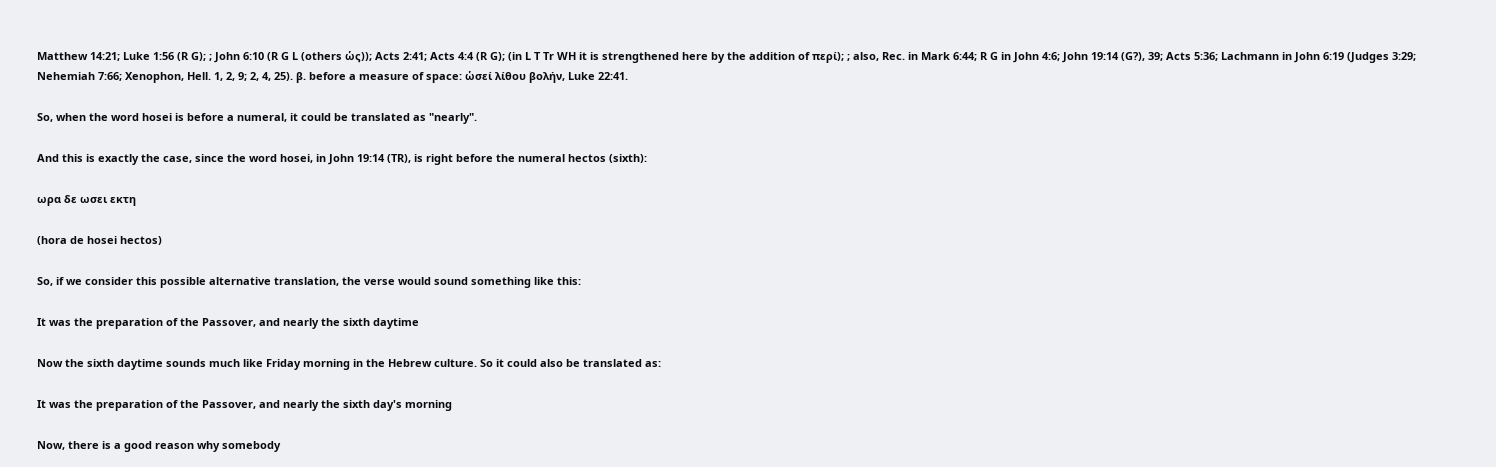Matthew 14:21; Luke 1:56 (R G); ; John 6:10 (R G L (others ὡς)); Acts 2:41; Acts 4:4 (R G); (in L T Tr WH it is strengthened here by the addition of περί); ; also, Rec. in Mark 6:44; R G in John 4:6; John 19:14 (G?), 39; Acts 5:36; Lachmann in John 6:19 (Judges 3:29; Nehemiah 7:66; Xenophon, Hell. 1, 2, 9; 2, 4, 25). β. before a measure of space: ὡσεί λίθου βολήν, Luke 22:41.

So, when the word hosei is before a numeral, it could be translated as "nearly".

And this is exactly the case, since the word hosei, in John 19:14 (TR), is right before the numeral hectos (sixth):

ωρα δε ωσει εκτη

(hora de hosei hectos)

So, if we consider this possible alternative translation, the verse would sound something like this:

It was the preparation of the Passover, and nearly the sixth daytime

Now the sixth daytime sounds much like Friday morning in the Hebrew culture. So it could also be translated as:

It was the preparation of the Passover, and nearly the sixth day's morning

Now, there is a good reason why somebody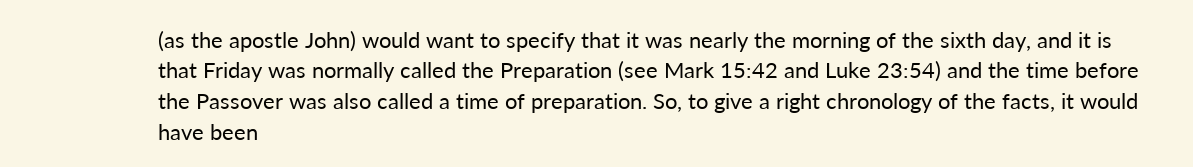(as the apostle John) would want to specify that it was nearly the morning of the sixth day, and it is that Friday was normally called the Preparation (see Mark 15:42 and Luke 23:54) and the time before the Passover was also called a time of preparation. So, to give a right chronology of the facts, it would have been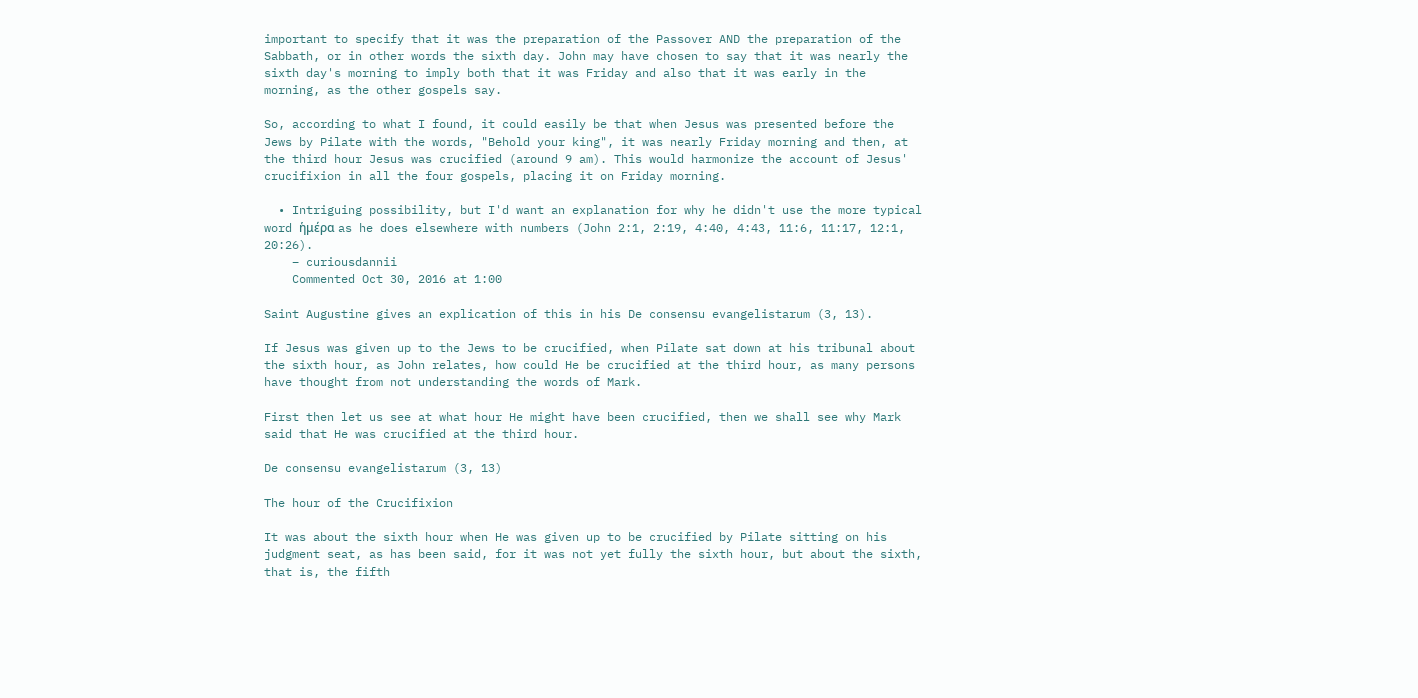important to specify that it was the preparation of the Passover AND the preparation of the Sabbath, or in other words the sixth day. John may have chosen to say that it was nearly the sixth day's morning to imply both that it was Friday and also that it was early in the morning, as the other gospels say.

So, according to what I found, it could easily be that when Jesus was presented before the Jews by Pilate with the words, "Behold your king", it was nearly Friday morning and then, at the third hour Jesus was crucified (around 9 am). This would harmonize the account of Jesus' crucifixion in all the four gospels, placing it on Friday morning.

  • Intriguing possibility, but I'd want an explanation for why he didn't use the more typical word ἡμέρα as he does elsewhere with numbers (John 2:1, 2:19, 4:40, 4:43, 11:6, 11:17, 12:1, 20:26).
    – curiousdannii
    Commented Oct 30, 2016 at 1:00

Saint Augustine gives an explication of this in his De consensu evangelistarum (3, 13).

If Jesus was given up to the Jews to be crucified, when Pilate sat down at his tribunal about the sixth hour, as John relates, how could He be crucified at the third hour, as many persons have thought from not understanding the words of Mark.

First then let us see at what hour He might have been crucified, then we shall see why Mark said that He was crucified at the third hour.

De consensu evangelistarum (3, 13)

The hour of the Crucifixion

It was about the sixth hour when He was given up to be crucified by Pilate sitting on his judgment seat, as has been said, for it was not yet fully the sixth hour, but about the sixth, that is, the fifth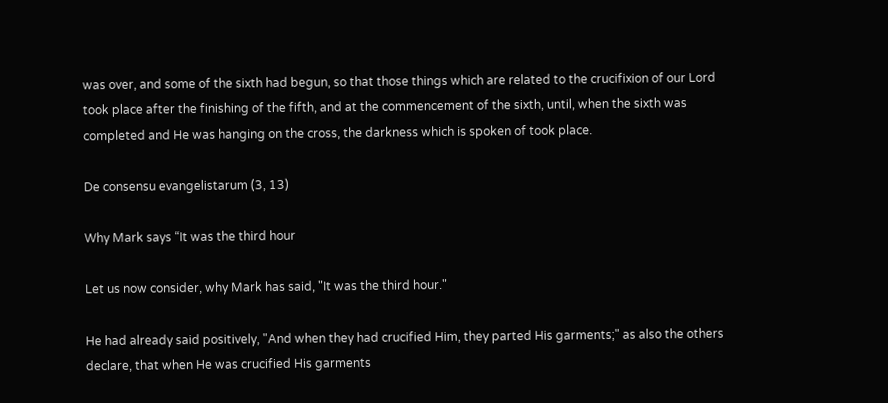was over, and some of the sixth had begun, so that those things which are related to the crucifixion of our Lord took place after the finishing of the fifth, and at the commencement of the sixth, until, when the sixth was completed and He was hanging on the cross, the darkness which is spoken of took place.

De consensu evangelistarum (3, 13)

Why Mark says “It was the third hour

Let us now consider, why Mark has said, "It was the third hour."

He had already said positively, "And when they had crucified Him, they parted His garments;" as also the others declare, that when He was crucified His garments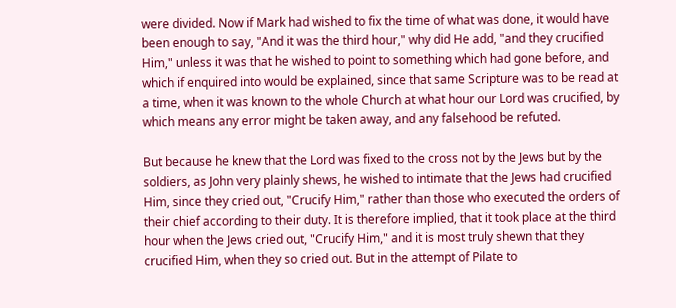were divided. Now if Mark had wished to fix the time of what was done, it would have been enough to say, "And it was the third hour," why did He add, "and they crucified Him," unless it was that he wished to point to something which had gone before, and which if enquired into would be explained, since that same Scripture was to be read at a time, when it was known to the whole Church at what hour our Lord was crucified, by which means any error might be taken away, and any falsehood be refuted.

But because he knew that the Lord was fixed to the cross not by the Jews but by the soldiers, as John very plainly shews, he wished to intimate that the Jews had crucified Him, since they cried out, "Crucify Him," rather than those who executed the orders of their chief according to their duty. It is therefore implied, that it took place at the third hour when the Jews cried out, "Crucify Him," and it is most truly shewn that they crucified Him, when they so cried out. But in the attempt of Pilate to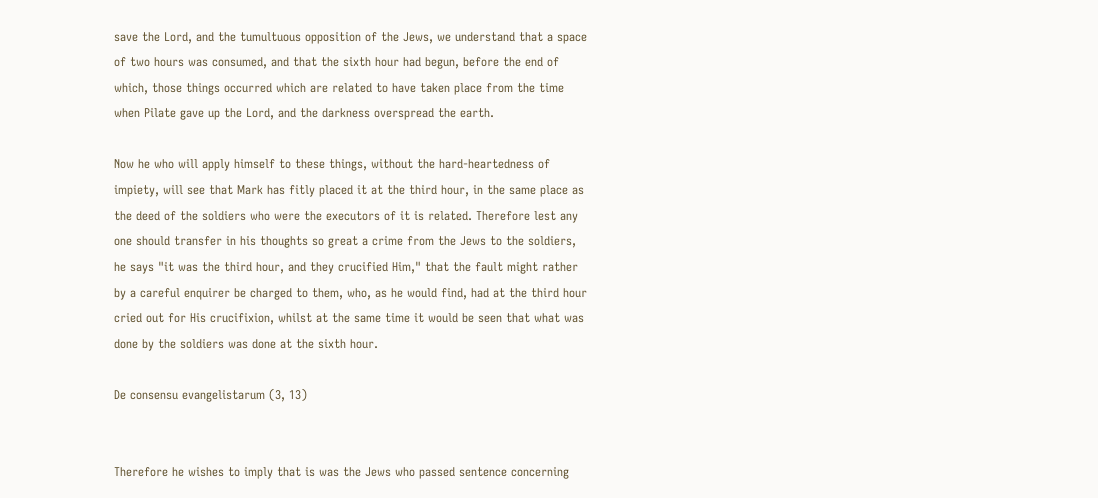save the Lord, and the tumultuous opposition of the Jews, we understand that a space of two hours was consumed, and that the sixth hour had begun, before the end of which, those things occurred which are related to have taken place from the time when Pilate gave up the Lord, and the darkness overspread the earth.

Now he who will apply himself to these things, without the hard-heartedness of impiety, will see that Mark has fitly placed it at the third hour, in the same place as the deed of the soldiers who were the executors of it is related. Therefore lest any one should transfer in his thoughts so great a crime from the Jews to the soldiers, he says "it was the third hour, and they crucified Him," that the fault might rather by a careful enquirer be charged to them, who, as he would find, had at the third hour cried out for His crucifixion, whilst at the same time it would be seen that what was done by the soldiers was done at the sixth hour.

De consensu evangelistarum (3, 13)


Therefore he wishes to imply that is was the Jews who passed sentence concerning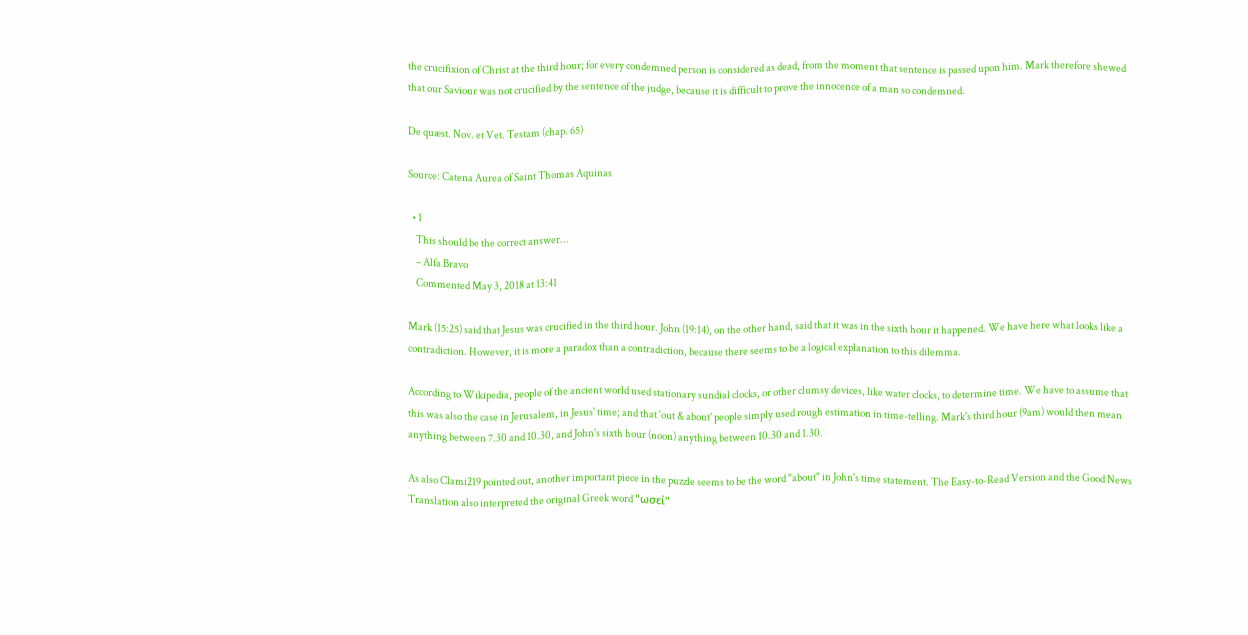the crucifixion of Christ at the third hour; for every condemned person is considered as dead, from the moment that sentence is passed upon him. Mark therefore shewed that our Saviour was not crucified by the sentence of the judge, because it is difficult to prove the innocence of a man so condemned.

De quæst. Nov. et Vet. Testam (chap. 65)

Source: Catena Aurea of Saint Thomas Aquinas

  • 1
    This should be the correct answer...
    – Alfa Bravo
    Commented May 3, 2018 at 13:41

Mark (15:25) said that Jesus was crucified in the third hour. John (19:14), on the other hand, said that it was in the sixth hour it happened. We have here what looks like a contradiction. However, it is more a paradox than a contradiction, because there seems to be a logical explanation to this dilemma.

According to Wikipedia, people of the ancient world used stationary sundial clocks, or other clumsy devices, like water clocks, to determine time. We have to assume that this was also the case in Jerusalem, in Jesus' time; and that 'out & about' people simply used rough estimation in time-telling. Mark's third hour (9am) would then mean anything between 7.30 and 10.30, and John's sixth hour (noon) anything between 10.30 and 1.30.

As also Clami219 pointed out, another important piece in the puzzle seems to be the word "about" in John's time statement. The Easy-to-Read Version and the Good News Translation also interpreted the original Greek word "ωσεί"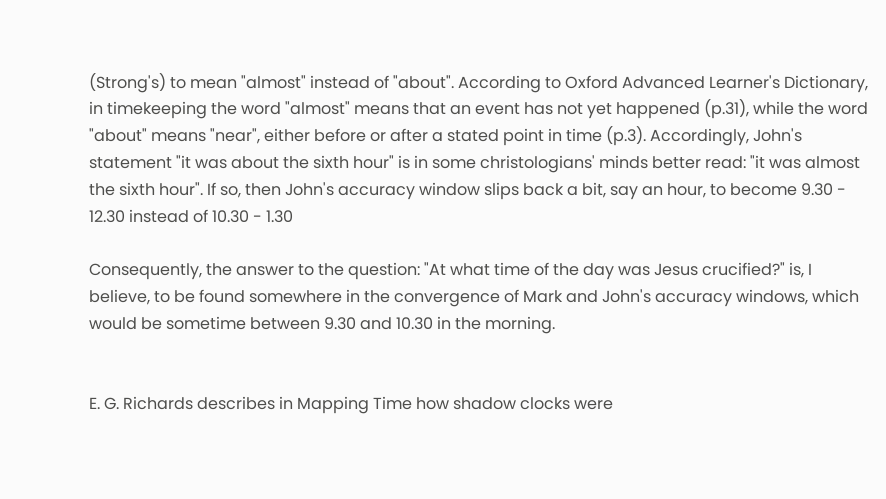(Strong's) to mean "almost" instead of "about". According to Oxford Advanced Learner's Dictionary, in timekeeping the word "almost" means that an event has not yet happened (p.31), while the word "about" means "near", either before or after a stated point in time (p.3). Accordingly, John's statement "it was about the sixth hour" is in some christologians' minds better read: "it was almost the sixth hour". If so, then John's accuracy window slips back a bit, say an hour, to become 9.30 - 12.30 instead of 10.30 - 1.30

Consequently, the answer to the question: "At what time of the day was Jesus crucified?" is, I believe, to be found somewhere in the convergence of Mark and John's accuracy windows, which would be sometime between 9.30 and 10.30 in the morning.


E. G. Richards describes in Mapping Time how shadow clocks were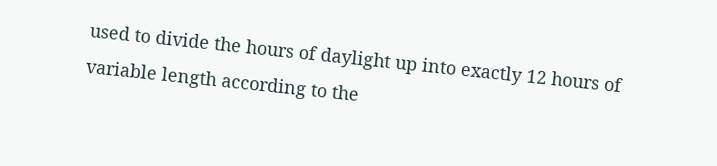used to divide the hours of daylight up into exactly 12 hours of variable length according to the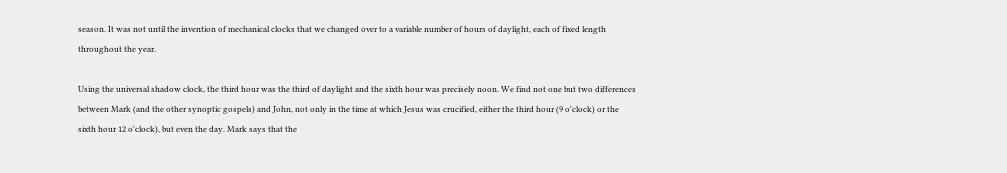season. It was not until the invention of mechanical clocks that we changed over to a variable number of hours of daylight, each of fixed length throughout the year.

Using the universal shadow clock, the third hour was the third of daylight and the sixth hour was precisely noon. We find not one but two differences between Mark (and the other synoptic gospels) and John, not only in the time at which Jesus was crucified, either the third hour (9 o'clock) or the sixth hour 12 o'clock), but even the day. Mark says that the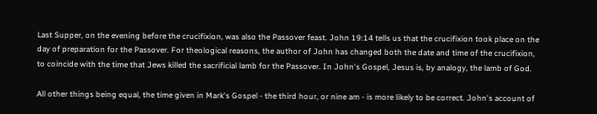Last Supper, on the evening before the crucifixion, was also the Passover feast. John 19:14 tells us that the crucifixion took place on the day of preparation for the Passover. For theological reasons, the author of John has changed both the date and time of the crucifixion, to coincide with the time that Jews killed the sacrificial lamb for the Passover. In John's Gospel, Jesus is, by analogy, the lamb of God.

All other things being equal, the time given in Mark's Gospel - the third hour, or nine am - is more likely to be correct. John's account of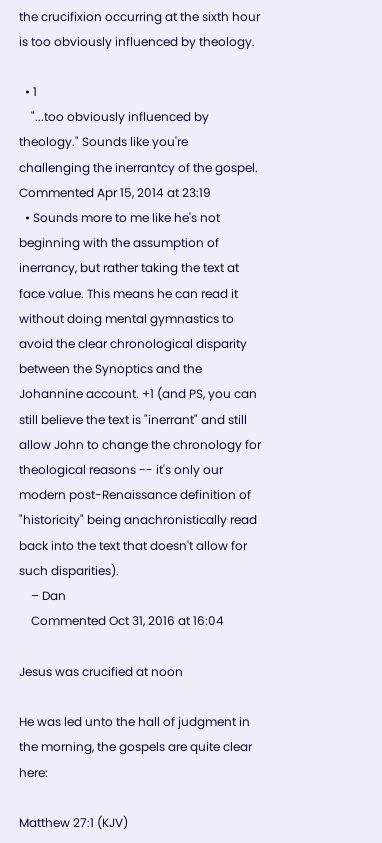the crucifixion occurring at the sixth hour is too obviously influenced by theology.

  • 1
    "...too obviously influenced by theology." Sounds like you're challenging the inerrantcy of the gospel. Commented Apr 15, 2014 at 23:19
  • Sounds more to me like he's not beginning with the assumption of inerrancy, but rather taking the text at face value. This means he can read it without doing mental gymnastics to avoid the clear chronological disparity between the Synoptics and the Johannine account. +1 (and PS, you can still believe the text is "inerrant" and still allow John to change the chronology for theological reasons -- it's only our modern post-Renaissance definition of "historicity" being anachronistically read back into the text that doesn't allow for such disparities).
    – Dan
    Commented Oct 31, 2016 at 16:04

Jesus was crucified at noon

He was led unto the hall of judgment in the morning, the gospels are quite clear here:

Matthew 27:1 (KJV)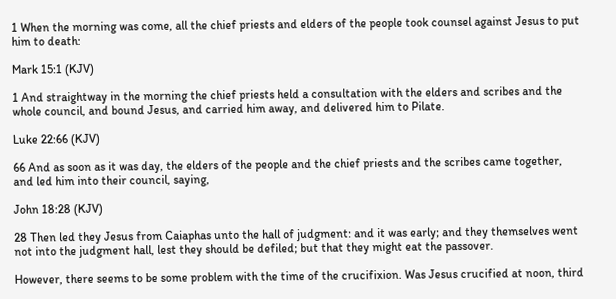1 When the morning was come, all the chief priests and elders of the people took counsel against Jesus to put him to death:

Mark 15:1 (KJV)

1 And straightway in the morning the chief priests held a consultation with the elders and scribes and the whole council, and bound Jesus, and carried him away, and delivered him to Pilate.

Luke 22:66 (KJV)

66 And as soon as it was day, the elders of the people and the chief priests and the scribes came together, and led him into their council, saying,

John 18:28 (KJV)

28 Then led they Jesus from Caiaphas unto the hall of judgment: and it was early; and they themselves went not into the judgment hall, lest they should be defiled; but that they might eat the passover.

However, there seems to be some problem with the time of the crucifixion. Was Jesus crucified at noon, third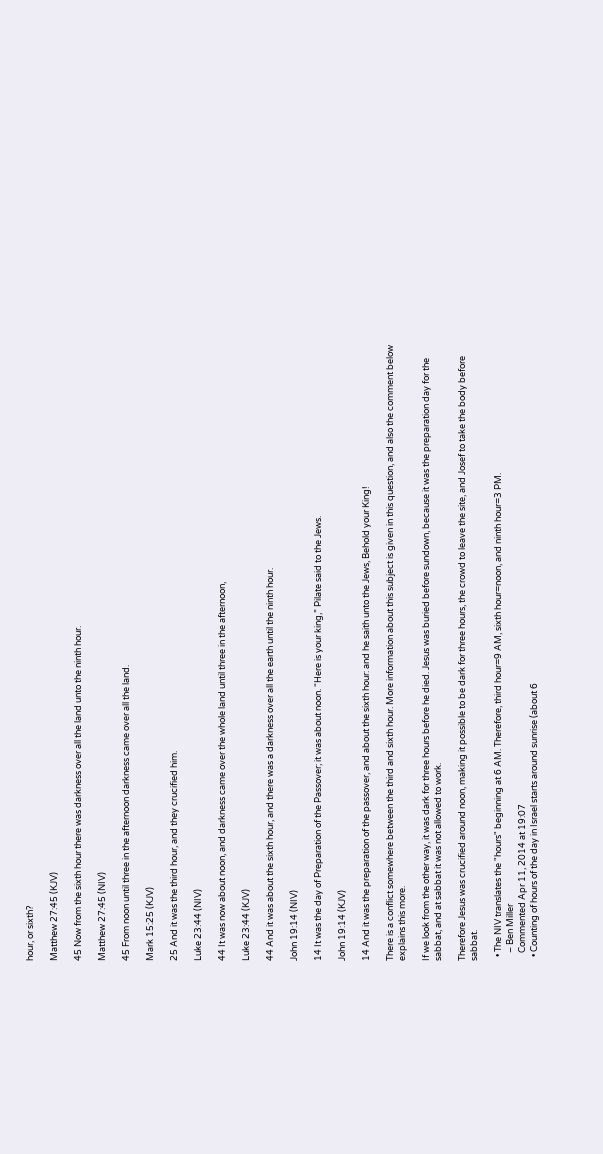hour, or sixth?

Matthew 27:45 (KJV)

45 Now from the sixth hour there was darkness over all the land unto the ninth hour.

Matthew 27:45 (NIV)

45 From noon until three in the afternoon darkness came over all the land.

Mark 15:25 (KJV)

25 And it was the third hour, and they crucified him.

Luke 23:44 (NIV)

44 It was now about noon, and darkness came over the whole land until three in the afternoon,

Luke 23:44 (KJV)

44 And it was about the sixth hour, and there was a darkness over all the earth until the ninth hour.

John 19:14 (NIV)

14 It was the day of Preparation of the Passover; it was about noon. “Here is your king,” Pilate said to the Jews.

John 19:14 (KJV)

14 And it was the preparation of the passover, and about the sixth hour: and he saith unto the Jews, Behold your King!

There is a conflict somewhere between the third and sixth hour. More information about this subject is given in this question, and also the comment below explains this more.

If we look from the other way, it was dark for three hours before he died. Jesus was buried before sundown, because it was the preparation day for the sabbat, and at sabbat it was not allowed to work.

Therefore Jesus was crucified around noon, making it possible to be dark for three hours, the crowd to leave the site, and Josef to take the body before sabbat.

  • The NIV translates the "hours" beginning at 6 AM. Therefore, third hour=9 AM, sixth hour=noon, and ninth hour=3 PM.
    – Ben Miller
    Commented Apr 11, 2014 at 19:07
  • Counting of hours of the day in Israel starts around sunrise (about 6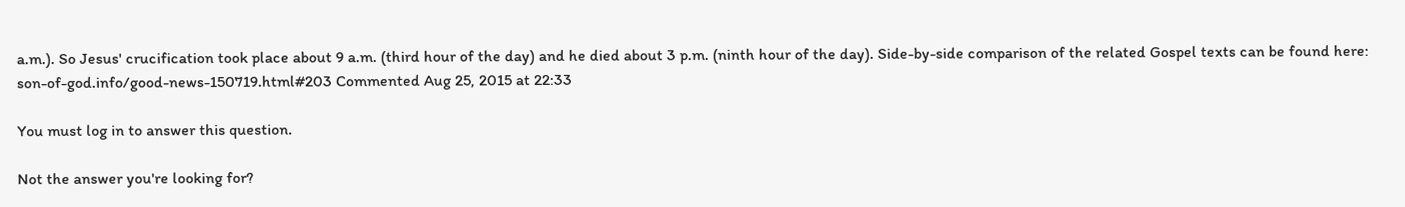a.m.). So Jesus' crucification took place about 9 a.m. (third hour of the day) and he died about 3 p.m. (ninth hour of the day). Side-by-side comparison of the related Gospel texts can be found here: son-of-god.info/good-news-150719.html#203 Commented Aug 25, 2015 at 22:33

You must log in to answer this question.

Not the answer you're looking for?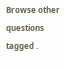Browse other questions tagged .